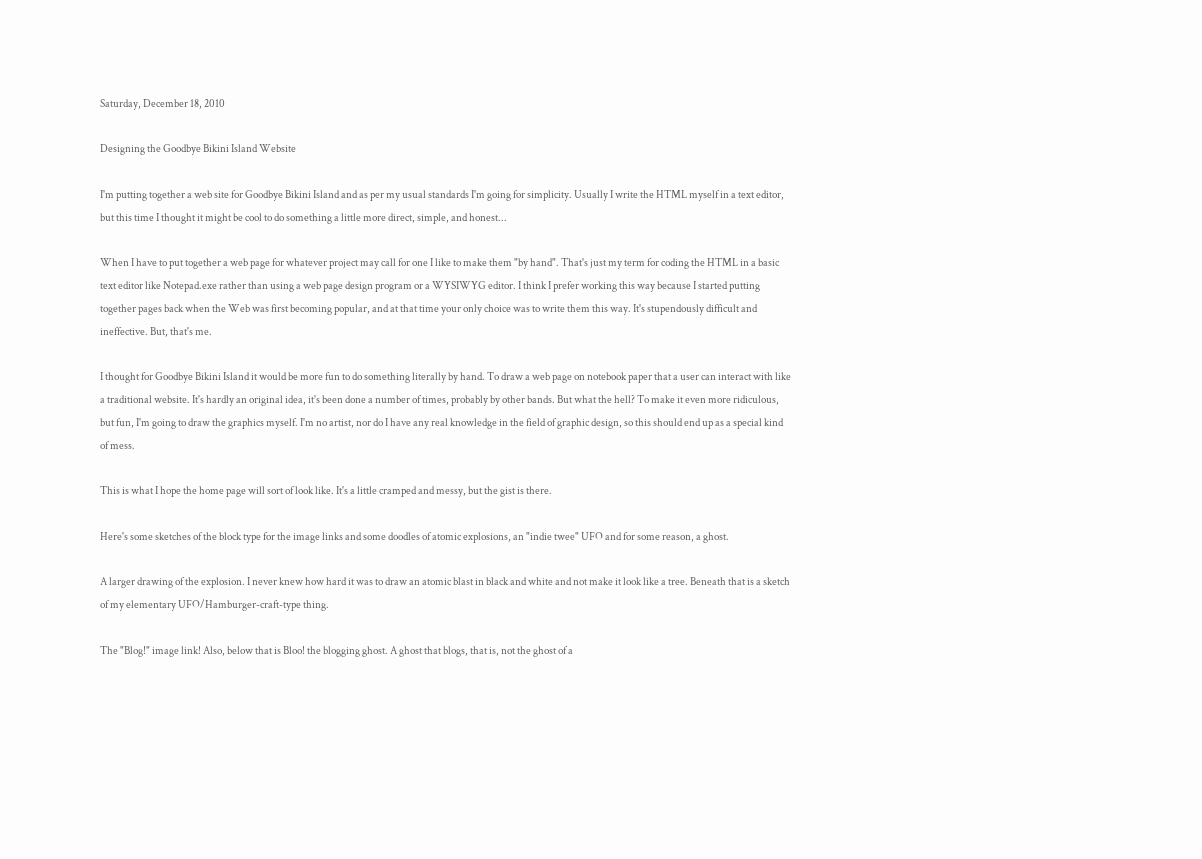Saturday, December 18, 2010

Designing the Goodbye Bikini Island Website

I'm putting together a web site for Goodbye Bikini Island and as per my usual standards I'm going for simplicity. Usually I write the HTML myself in a text editor, but this time I thought it might be cool to do something a little more direct, simple, and honest...

When I have to put together a web page for whatever project may call for one I like to make them "by hand". That's just my term for coding the HTML in a basic text editor like Notepad.exe rather than using a web page design program or a WYSIWYG editor. I think I prefer working this way because I started putting together pages back when the Web was first becoming popular, and at that time your only choice was to write them this way. It's stupendously difficult and ineffective. But, that's me.

I thought for Goodbye Bikini Island it would be more fun to do something literally by hand. To draw a web page on notebook paper that a user can interact with like a traditional website. It's hardly an original idea, it's been done a number of times, probably by other bands. But what the hell? To make it even more ridiculous, but fun, I'm going to draw the graphics myself. I'm no artist, nor do I have any real knowledge in the field of graphic design, so this should end up as a special kind of mess.

This is what I hope the home page will sort of look like. It's a little cramped and messy, but the gist is there.

Here's some sketches of the block type for the image links and some doodles of atomic explosions, an "indie twee" UFO and for some reason, a ghost.

A larger drawing of the explosion. I never knew how hard it was to draw an atomic blast in black and white and not make it look like a tree. Beneath that is a sketch of my elementary UFO/Hamburger-craft-type thing.

The "Blog!" image link! Also, below that is Bloo! the blogging ghost. A ghost that blogs, that is, not the ghost of a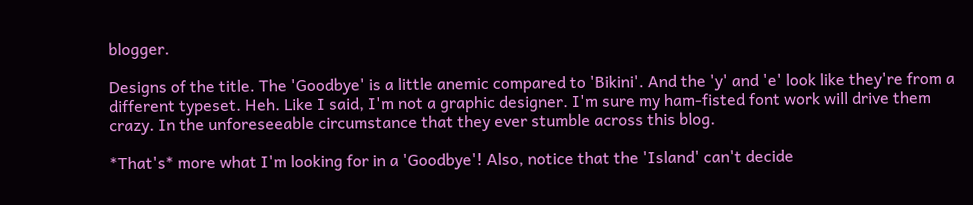blogger.

Designs of the title. The 'Goodbye' is a little anemic compared to 'Bikini'. And the 'y' and 'e' look like they're from a different typeset. Heh. Like I said, I'm not a graphic designer. I'm sure my ham-fisted font work will drive them crazy. In the unforeseeable circumstance that they ever stumble across this blog.

*That's* more what I'm looking for in a 'Goodbye'! Also, notice that the 'Island' can't decide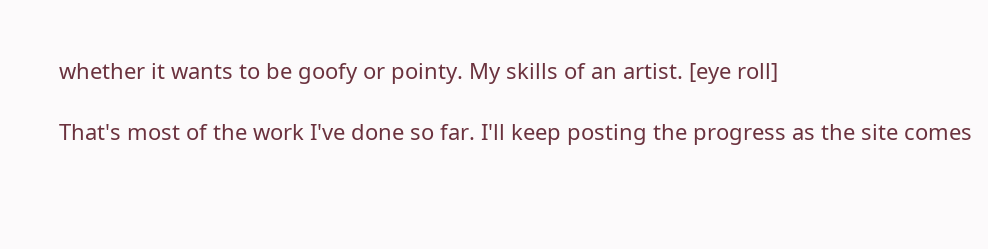whether it wants to be goofy or pointy. My skills of an artist. [eye roll]

That's most of the work I've done so far. I'll keep posting the progress as the site comes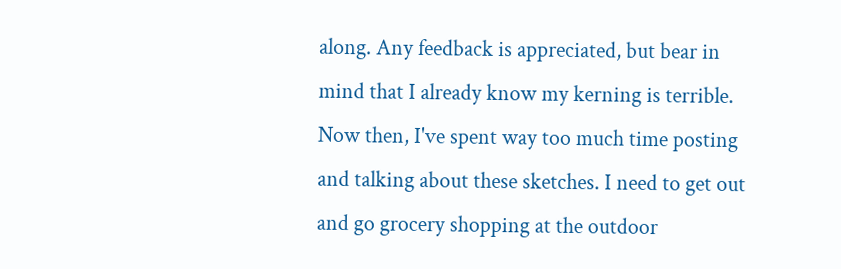along. Any feedback is appreciated, but bear in mind that I already know my kerning is terrible. Now then, I've spent way too much time posting and talking about these sketches. I need to get out and go grocery shopping at the outdoor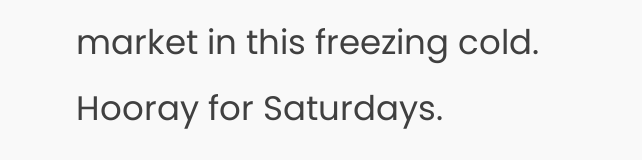market in this freezing cold. Hooray for Saturdays.